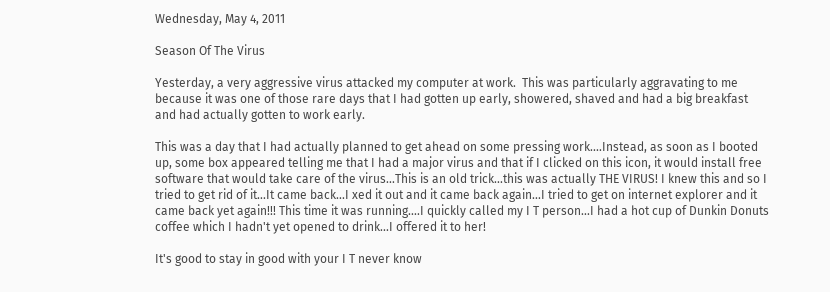Wednesday, May 4, 2011

Season Of The Virus

Yesterday, a very aggressive virus attacked my computer at work.  This was particularly aggravating to me because it was one of those rare days that I had gotten up early, showered, shaved and had a big breakfast and had actually gotten to work early.

This was a day that I had actually planned to get ahead on some pressing work....Instead, as soon as I booted up, some box appeared telling me that I had a major virus and that if I clicked on this icon, it would install free software that would take care of the virus...This is an old trick...this was actually THE VIRUS! I knew this and so I tried to get rid of it...It came back...I xed it out and it came back again...I tried to get on internet explorer and it came back yet again!!! This time it was running....I quickly called my I T person...I had a hot cup of Dunkin Donuts coffee which I hadn't yet opened to drink...I offered it to her!

It's good to stay in good with your I T never know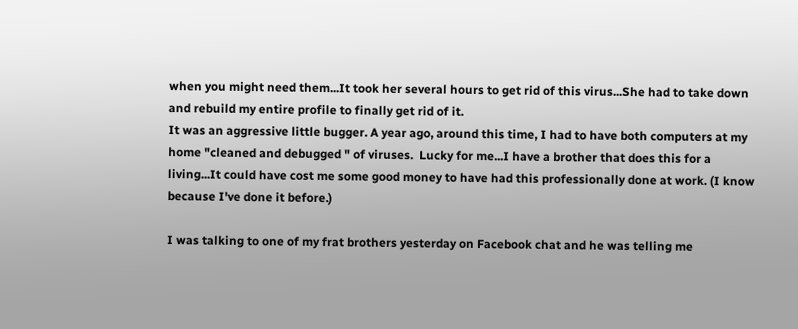when you might need them...It took her several hours to get rid of this virus...She had to take down and rebuild my entire profile to finally get rid of it.
It was an aggressive little bugger. A year ago, around this time, I had to have both computers at my home "cleaned and debugged " of viruses.  Lucky for me...I have a brother that does this for a living...It could have cost me some good money to have had this professionally done at work. (I know because I've done it before.)

I was talking to one of my frat brothers yesterday on Facebook chat and he was telling me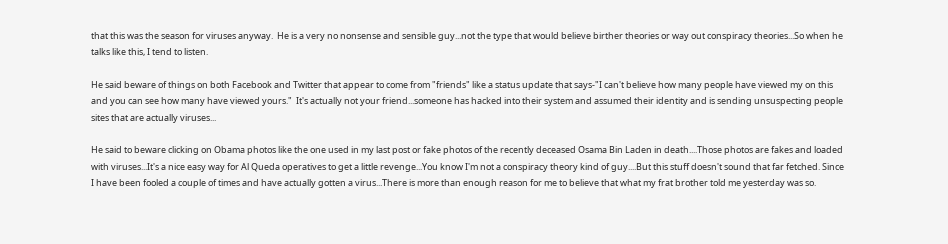that this was the season for viruses anyway.  He is a very no nonsense and sensible guy...not the type that would believe birther theories or way out conspiracy theories...So when he talks like this, I tend to listen.

He said beware of things on both Facebook and Twitter that appear to come from "friends" like a status update that says-"I can't believe how many people have viewed my on this and you can see how many have viewed yours."  It's actually not your friend...someone has hacked into their system and assumed their identity and is sending unsuspecting people sites that are actually viruses...

He said to beware clicking on Obama photos like the one used in my last post or fake photos of the recently deceased Osama Bin Laden in death....Those photos are fakes and loaded with viruses...It's a nice easy way for Al Queda operatives to get a little revenge...You know I'm not a conspiracy theory kind of guy....But this stuff doesn't sound that far fetched. Since I have been fooled a couple of times and have actually gotten a virus...There is more than enough reason for me to believe that what my frat brother told me yesterday was so.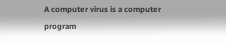A computer virus is a computer program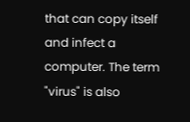that can copy itself and infect a computer. The term "virus" is also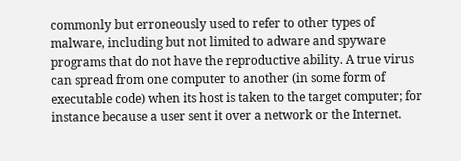commonly but erroneously used to refer to other types of malware, including but not limited to adware and spyware programs that do not have the reproductive ability. A true virus can spread from one computer to another (in some form of executable code) when its host is taken to the target computer; for instance because a user sent it over a network or the Internet.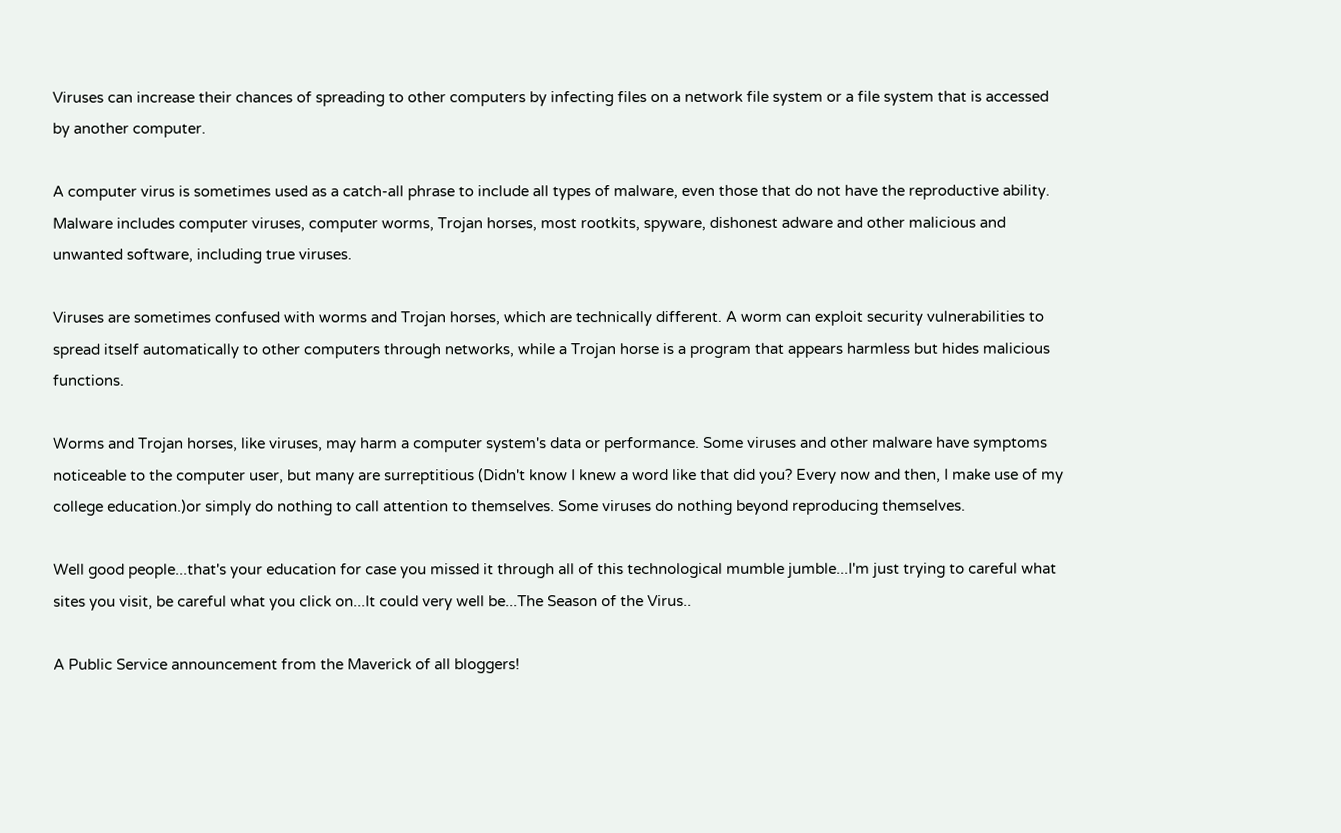Viruses can increase their chances of spreading to other computers by infecting files on a network file system or a file system that is accessed by another computer.

A computer virus is sometimes used as a catch-all phrase to include all types of malware, even those that do not have the reproductive ability. Malware includes computer viruses, computer worms, Trojan horses, most rootkits, spyware, dishonest adware and other malicious and unwanted software, including true viruses.

Viruses are sometimes confused with worms and Trojan horses, which are technically different. A worm can exploit security vulnerabilities to spread itself automatically to other computers through networks, while a Trojan horse is a program that appears harmless but hides malicious functions.

Worms and Trojan horses, like viruses, may harm a computer system's data or performance. Some viruses and other malware have symptoms noticeable to the computer user, but many are surreptitious (Didn't know I knew a word like that did you? Every now and then, I make use of my college education.)or simply do nothing to call attention to themselves. Some viruses do nothing beyond reproducing themselves.

Well good people...that's your education for case you missed it through all of this technological mumble jumble...I'm just trying to careful what sites you visit, be careful what you click on...It could very well be...The Season of the Virus..

A Public Service announcement from the Maverick of all bloggers!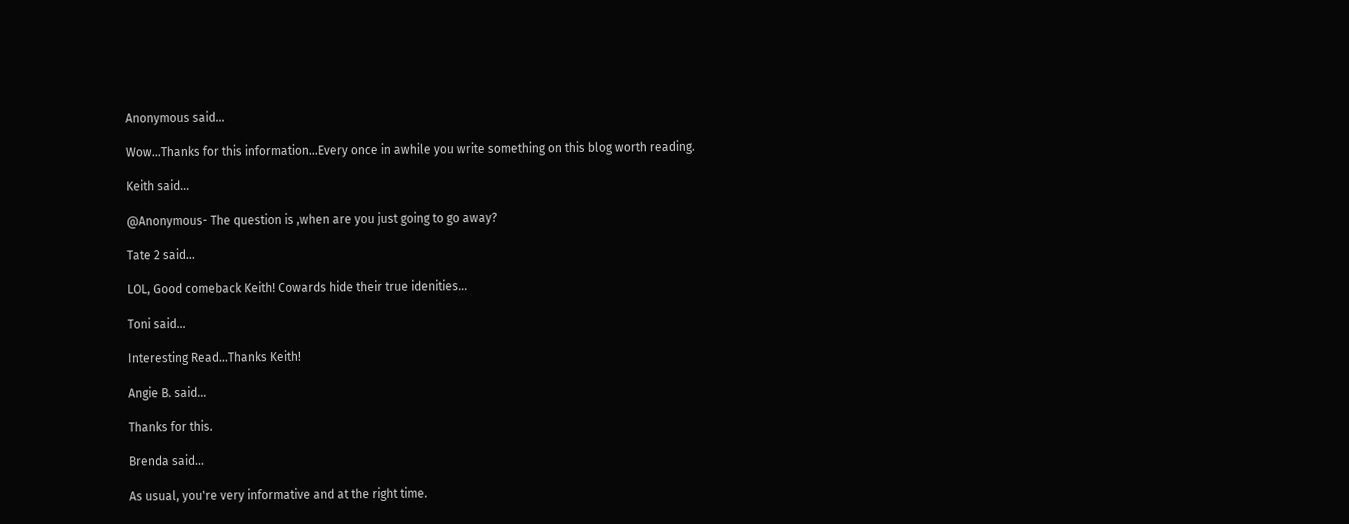Anonymous said...

Wow...Thanks for this information...Every once in awhile you write something on this blog worth reading.

Keith said...

@Anonymous- The question is ,when are you just going to go away?

Tate 2 said...

LOL, Good comeback Keith! Cowards hide their true idenities...

Toni said...

Interesting Read...Thanks Keith!

Angie B. said...

Thanks for this.

Brenda said...

As usual, you're very informative and at the right time.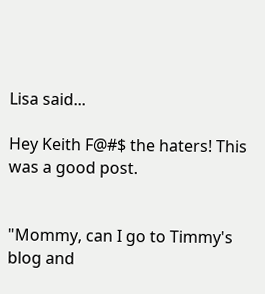Lisa said...

Hey Keith F@#$ the haters! This was a good post.


"Mommy, can I go to Timmy's blog and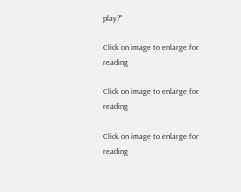play?"

Click on image to enlarge for reading

Click on image to enlarge for reading

Click on image to enlarge for reading